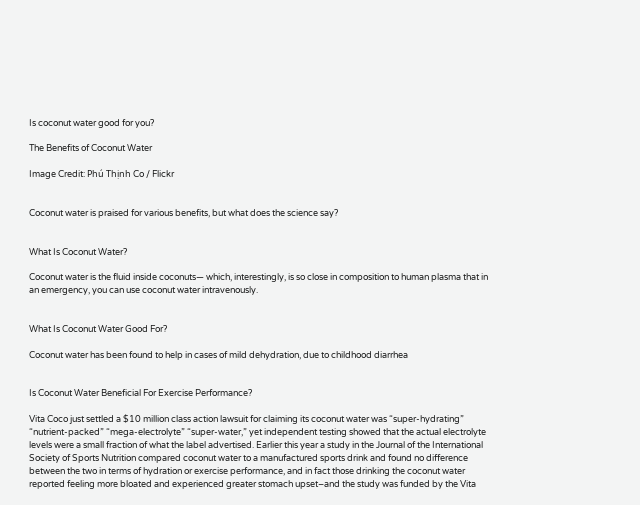Is coconut water good for you?

The Benefits of Coconut Water

Image Credit: Phú Thịnh Co / Flickr


Coconut water is praised for various benefits, but what does the science say?


What Is Coconut Water?

Coconut water is the fluid inside coconuts— which, interestingly, is so close in composition to human plasma that in an emergency, you can use coconut water intravenously.


What Is Coconut Water Good For?

Coconut water has been found to help in cases of mild dehydration, due to childhood diarrhea


Is Coconut Water Beneficial For Exercise Performance?

Vita Coco just settled a $10 million class action lawsuit for claiming its coconut water was “super-hydrating” “nutrient-packed” “mega-electrolyte” “super-water,” yet independent testing showed that the actual electrolyte levels were a small fraction of what the label advertised. Earlier this year a study in the Journal of the International Society of Sports Nutrition compared coconut water to a manufactured sports drink and found no difference between the two in terms of hydration or exercise performance, and in fact those drinking the coconut water reported feeling more bloated and experienced greater stomach upset–and the study was funded by the Vita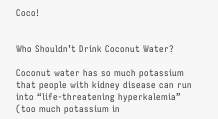Coco!


Who Shouldn’t Drink Coconut Water?

Coconut water has so much potassium that people with kidney disease can run into “life-threatening hyperkalemia” (too much potassium in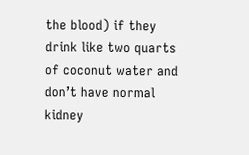the blood) if they drink like two quarts of coconut water and don’t have normal kidney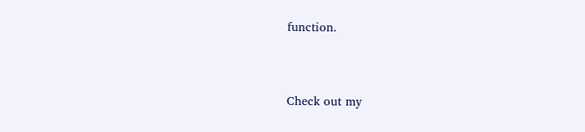function.


Check out my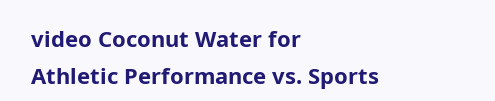video Coconut Water for Athletic Performance vs. Sports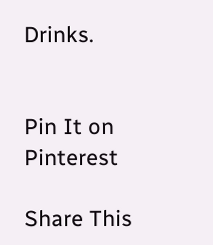Drinks.


Pin It on Pinterest

Share This